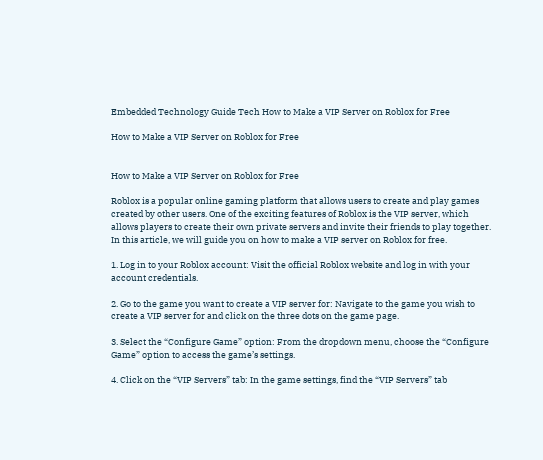Embedded Technology Guide Tech How to Make a VIP Server on Roblox for Free

How to Make a VIP Server on Roblox for Free


How to Make a VIP Server on Roblox for Free

Roblox is a popular online gaming platform that allows users to create and play games created by other users. One of the exciting features of Roblox is the VIP server, which allows players to create their own private servers and invite their friends to play together. In this article, we will guide you on how to make a VIP server on Roblox for free.

1. Log in to your Roblox account: Visit the official Roblox website and log in with your account credentials.

2. Go to the game you want to create a VIP server for: Navigate to the game you wish to create a VIP server for and click on the three dots on the game page.

3. Select the “Configure Game” option: From the dropdown menu, choose the “Configure Game” option to access the game’s settings.

4. Click on the “VIP Servers” tab: In the game settings, find the “VIP Servers” tab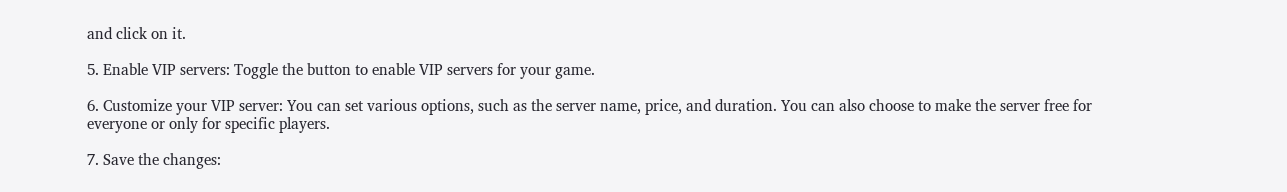and click on it.

5. Enable VIP servers: Toggle the button to enable VIP servers for your game.

6. Customize your VIP server: You can set various options, such as the server name, price, and duration. You can also choose to make the server free for everyone or only for specific players.

7. Save the changes: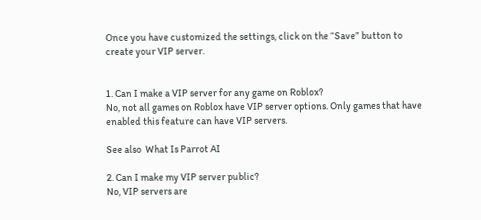Once you have customized the settings, click on the “Save” button to create your VIP server.


1. Can I make a VIP server for any game on Roblox?
No, not all games on Roblox have VIP server options. Only games that have enabled this feature can have VIP servers.

See also  What Is Parrot AI

2. Can I make my VIP server public?
No, VIP servers are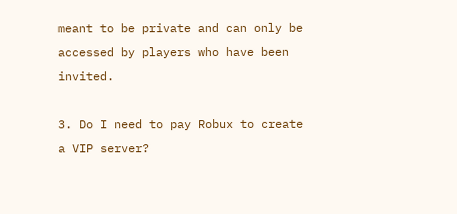meant to be private and can only be accessed by players who have been invited.

3. Do I need to pay Robux to create a VIP server?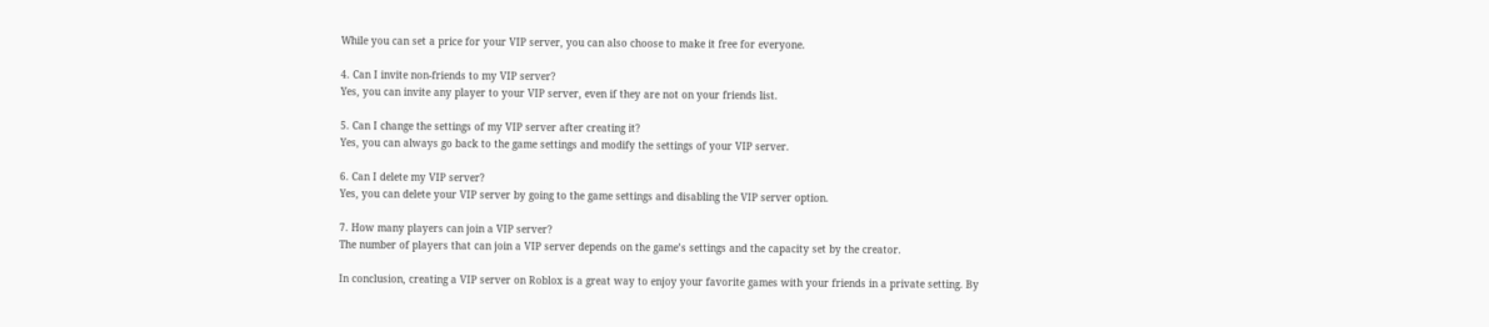While you can set a price for your VIP server, you can also choose to make it free for everyone.

4. Can I invite non-friends to my VIP server?
Yes, you can invite any player to your VIP server, even if they are not on your friends list.

5. Can I change the settings of my VIP server after creating it?
Yes, you can always go back to the game settings and modify the settings of your VIP server.

6. Can I delete my VIP server?
Yes, you can delete your VIP server by going to the game settings and disabling the VIP server option.

7. How many players can join a VIP server?
The number of players that can join a VIP server depends on the game’s settings and the capacity set by the creator.

In conclusion, creating a VIP server on Roblox is a great way to enjoy your favorite games with your friends in a private setting. By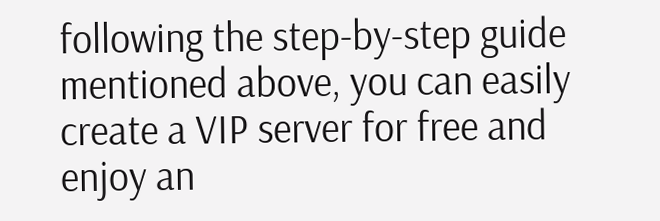following the step-by-step guide mentioned above, you can easily create a VIP server for free and enjoy an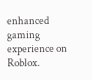enhanced gaming experience on Roblox.